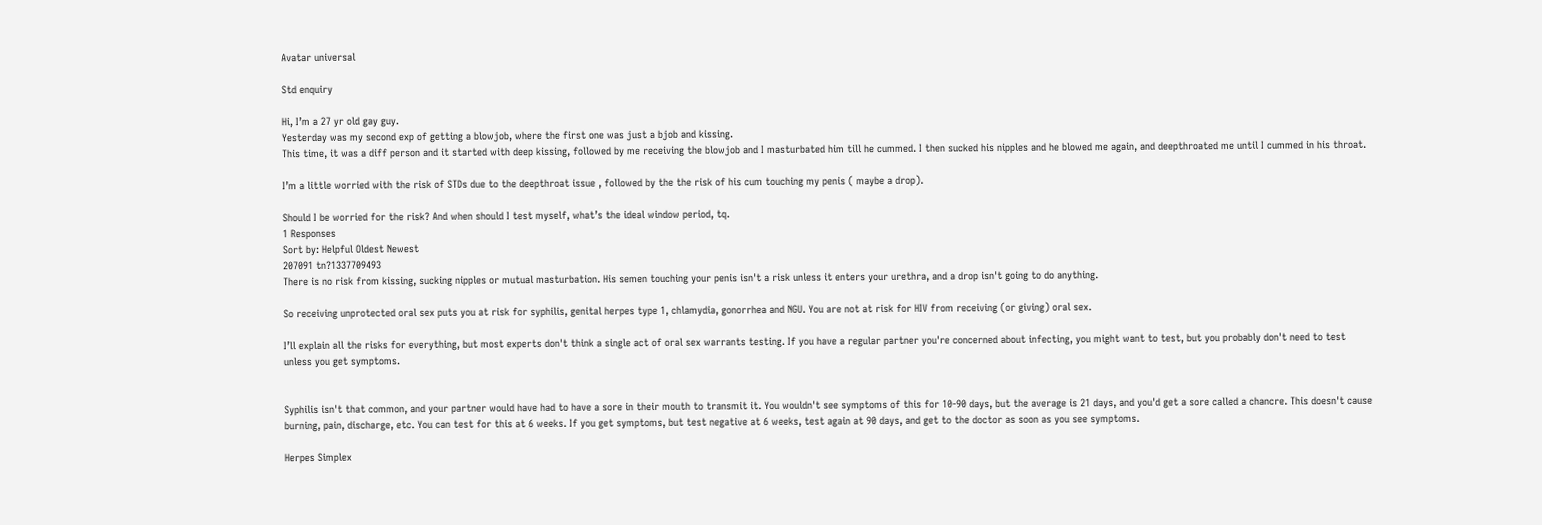Avatar universal

Std enquiry

Hi, I’m a 27 yr old gay guy.
Yesterday was my second exp of getting a blowjob, where the first one was just a bjob and kissing.
This time, it was a diff person and it started with deep kissing, followed by me receiving the blowjob and I masturbated him till he cummed. I then sucked his nipples and he blowed me again, and deepthroated me until I cummed in his throat.

I’m a little worried with the risk of STDs due to the deepthroat issue , followed by the the risk of his cum touching my penis ( maybe a drop).

Should I be worried for the risk? And when should I test myself, what’s the ideal window period, tq.
1 Responses
Sort by: Helpful Oldest Newest
207091 tn?1337709493
There is no risk from kissing, sucking nipples or mutual masturbation. His semen touching your penis isn't a risk unless it enters your urethra, and a drop isn't going to do anything.

So receiving unprotected oral sex puts you at risk for syphilis, genital herpes type 1, chlamydia, gonorrhea and NGU. You are not at risk for HIV from receiving (or giving) oral sex.

I’ll explain all the risks for everything, but most experts don't think a single act of oral sex warrants testing. If you have a regular partner you're concerned about infecting, you might want to test, but you probably don't need to test unless you get symptoms.


Syphilis isn't that common, and your partner would have had to have a sore in their mouth to transmit it. You wouldn't see symptoms of this for 10-90 days, but the average is 21 days, and you'd get a sore called a chancre. This doesn't cause burning, pain, discharge, etc. You can test for this at 6 weeks. If you get symptoms, but test negative at 6 weeks, test again at 90 days, and get to the doctor as soon as you see symptoms.

Herpes Simplex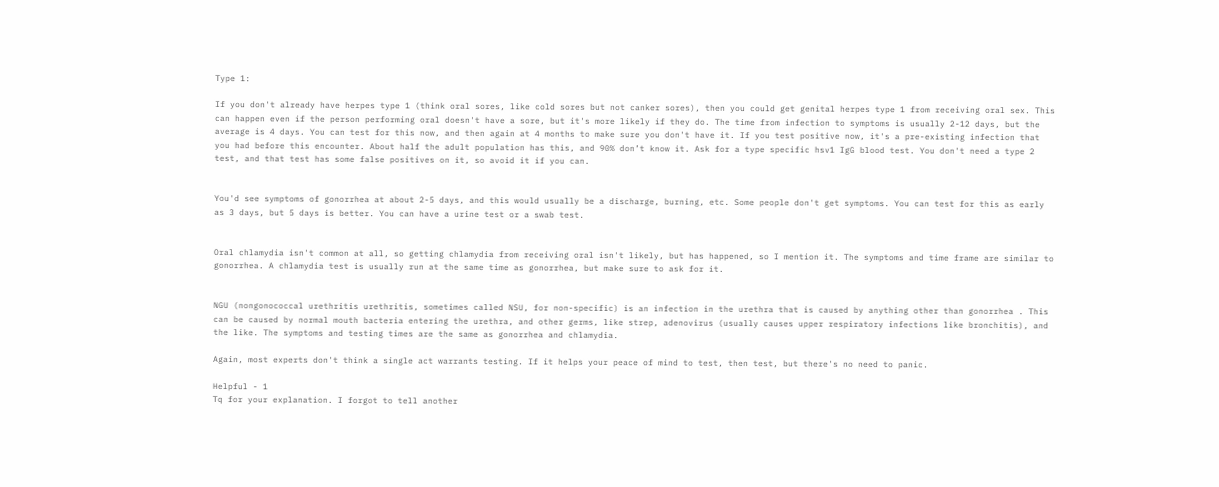Type 1:

If you don't already have herpes type 1 (think oral sores, like cold sores but not canker sores), then you could get genital herpes type 1 from receiving oral sex. This can happen even if the person performing oral doesn't have a sore, but it's more likely if they do. The time from infection to symptoms is usually 2-12 days, but the average is 4 days. You can test for this now, and then again at 4 months to make sure you don't have it. If you test positive now, it's a pre-existing infection that you had before this encounter. About half the adult population has this, and 90% don’t know it. Ask for a type specific hsv1 IgG blood test. You don't need a type 2 test, and that test has some false positives on it, so avoid it if you can.


You'd see symptoms of gonorrhea at about 2-5 days, and this would usually be a discharge, burning, etc. Some people don't get symptoms. You can test for this as early as 3 days, but 5 days is better. You can have a urine test or a swab test.


Oral chlamydia isn't common at all, so getting chlamydia from receiving oral isn't likely, but has happened, so I mention it. The symptoms and time frame are similar to gonorrhea. A chlamydia test is usually run at the same time as gonorrhea, but make sure to ask for it.


NGU (nongonococcal urethritis urethritis, sometimes called NSU, for non-specific) is an infection in the urethra that is caused by anything other than gonorrhea . This can be caused by normal mouth bacteria entering the urethra, and other germs, like strep, adenovirus (usually causes upper respiratory infections like bronchitis), and the like. The symptoms and testing times are the same as gonorrhea and chlamydia.

Again, most experts don't think a single act warrants testing. If it helps your peace of mind to test, then test, but there's no need to panic.

Helpful - 1
Tq for your explanation. I forgot to tell another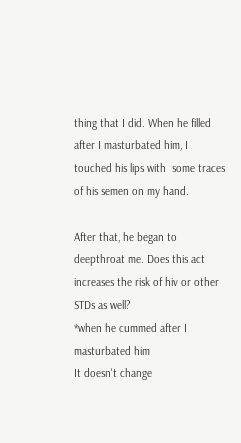thing that I did. When he filled after I masturbated him, I touched his lips with  some traces of his semen on my hand.

After that, he began to deepthroat me. Does this act increases the risk of hiv or other STDs as well?
*when he cummed after I masturbated him
It doesn't change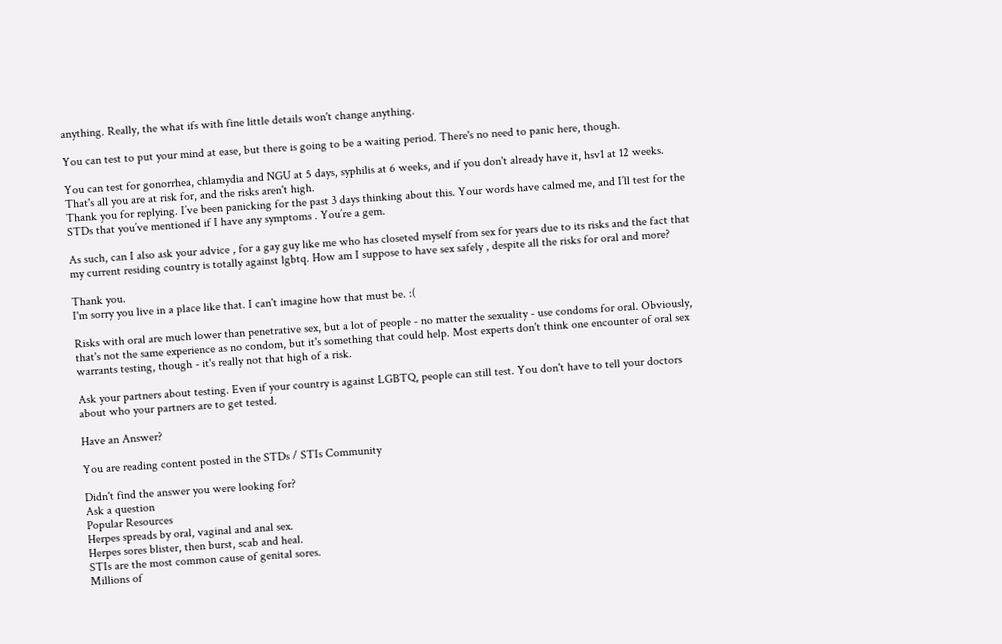anything. Really, the what ifs with fine little details won't change anything.

You can test to put your mind at ease, but there is going to be a waiting period. There's no need to panic here, though.

You can test for gonorrhea, chlamydia and NGU at 5 days, syphilis at 6 weeks, and if you don't already have it, hsv1 at 12 weeks. That's all you are at risk for, and the risks aren't high.
Thank you for replying. I’ve been panicking for the past 3 days thinking about this. Your words have calmed me, and I’ll test for the STDs that you’ve mentioned if I have any symptoms . You’re a gem.

As such, can I also ask your advice , for a gay guy like me who has closeted myself from sex for years due to its risks and the fact that my current residing country is totally against lgbtq. How am I suppose to have sex safely , despite all the risks for oral and more?

Thank you.
I'm sorry you live in a place like that. I can't imagine how that must be. :(

Risks with oral are much lower than penetrative sex, but a lot of people - no matter the sexuality - use condoms for oral. Obviously, that's not the same experience as no condom, but it's something that could help. Most experts don't think one encounter of oral sex warrants testing, though - it's really not that high of a risk.

Ask your partners about testing. Even if your country is against LGBTQ, people can still test. You don't have to tell your doctors about who your partners are to get tested.

Have an Answer?

You are reading content posted in the STDs / STIs Community

Didn't find the answer you were looking for?
Ask a question
Popular Resources
Herpes spreads by oral, vaginal and anal sex.
Herpes sores blister, then burst, scab and heal.
STIs are the most common cause of genital sores.
Millions of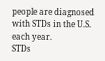people are diagnosed with STDs in the U.S. each year.
STDs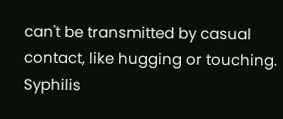can't be transmitted by casual contact, like hugging or touching.
Syphilis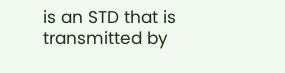is an STD that is transmitted by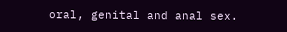oral, genital and anal sex.